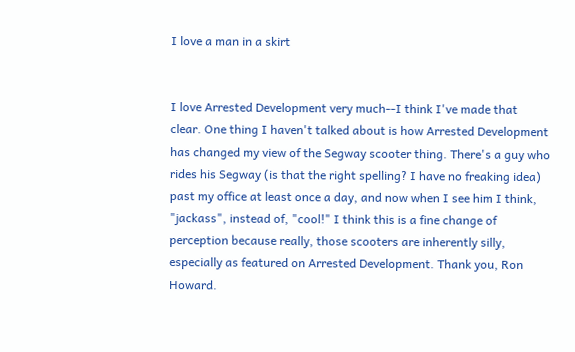I love a man in a skirt


I love Arrested Development very much--I think I've made that clear. One thing I haven't talked about is how Arrested Development has changed my view of the Segway scooter thing. There's a guy who rides his Segway (is that the right spelling? I have no freaking idea) past my office at least once a day, and now when I see him I think, "jackass", instead of, "cool!" I think this is a fine change of perception because really, those scooters are inherently silly, especially as featured on Arrested Development. Thank you, Ron Howard.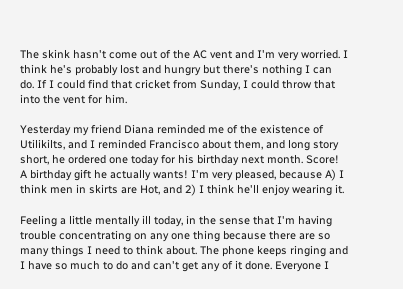The skink hasn't come out of the AC vent and I'm very worried. I think he's probably lost and hungry but there's nothing I can do. If I could find that cricket from Sunday, I could throw that into the vent for him.

Yesterday my friend Diana reminded me of the existence of Utilikilts, and I reminded Francisco about them, and long story short, he ordered one today for his birthday next month. Score! A birthday gift he actually wants! I'm very pleased, because A) I think men in skirts are Hot, and 2) I think he'll enjoy wearing it.

Feeling a little mentally ill today, in the sense that I'm having trouble concentrating on any one thing because there are so many things I need to think about. The phone keeps ringing and I have so much to do and can't get any of it done. Everyone I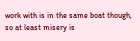work with is in the same boat though, so at least misery is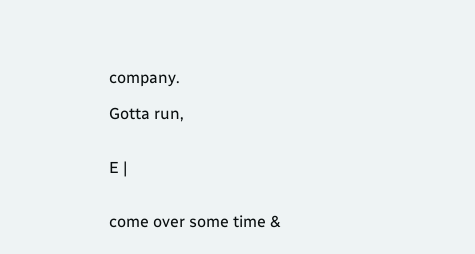company.

Gotta run,


E |


come over some time &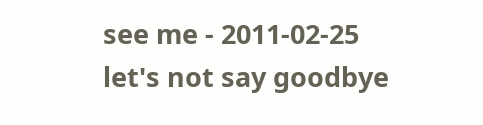see me - 2011-02-25
let's not say goodbye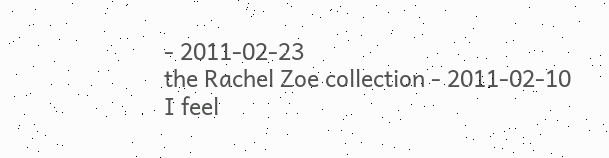- 2011-02-23
the Rachel Zoe collection - 2011-02-10
I feel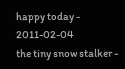happy today - 2011-02-04
the tiny snow stalker -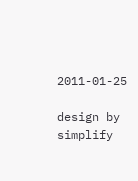2011-01-25

design by simplify